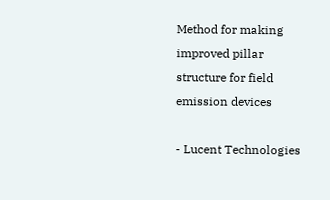Method for making improved pillar structure for field emission devices

- Lucent Technologies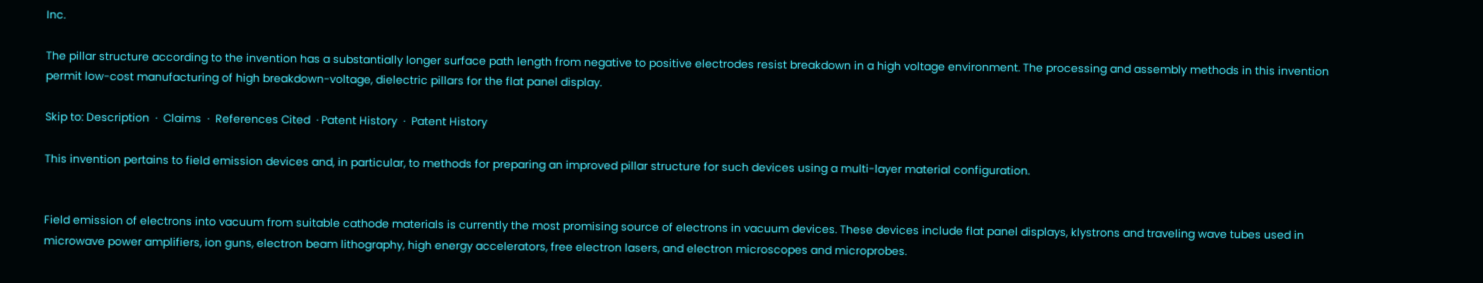Inc.

The pillar structure according to the invention has a substantially longer surface path length from negative to positive electrodes resist breakdown in a high voltage environment. The processing and assembly methods in this invention permit low-cost manufacturing of high breakdown-voltage, dielectric pillars for the flat panel display.

Skip to: Description  ·  Claims  ·  References Cited  · Patent History  ·  Patent History

This invention pertains to field emission devices and, in particular, to methods for preparing an improved pillar structure for such devices using a multi-layer material configuration.


Field emission of electrons into vacuum from suitable cathode materials is currently the most promising source of electrons in vacuum devices. These devices include flat panel displays, klystrons and traveling wave tubes used in microwave power amplifiers, ion guns, electron beam lithography, high energy accelerators, free electron lasers, and electron microscopes and microprobes.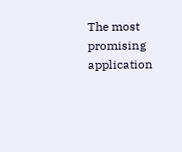The most promising application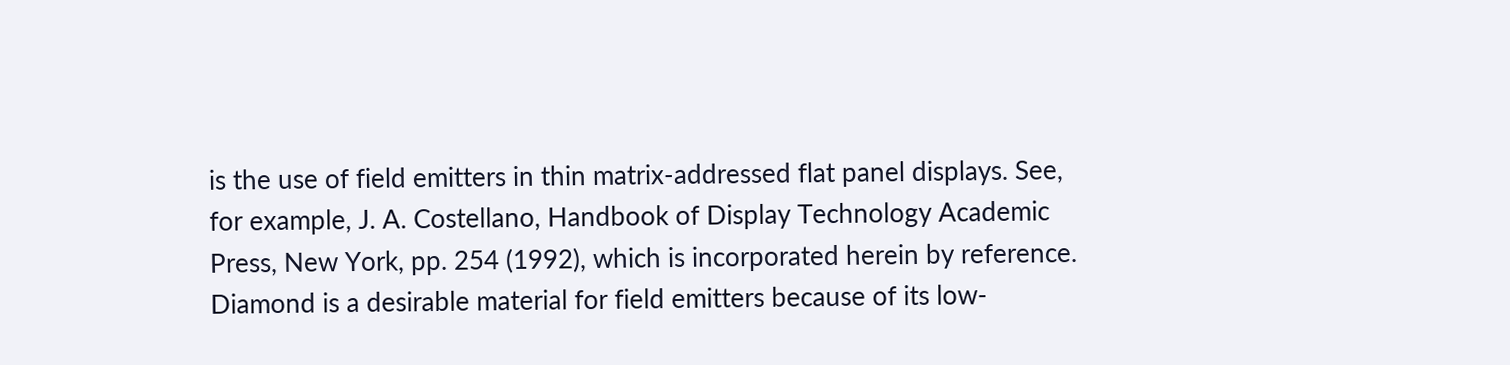is the use of field emitters in thin matrix-addressed flat panel displays. See, for example, J. A. Costellano, Handbook of Display Technology Academic Press, New York, pp. 254 (1992), which is incorporated herein by reference. Diamond is a desirable material for field emitters because of its low-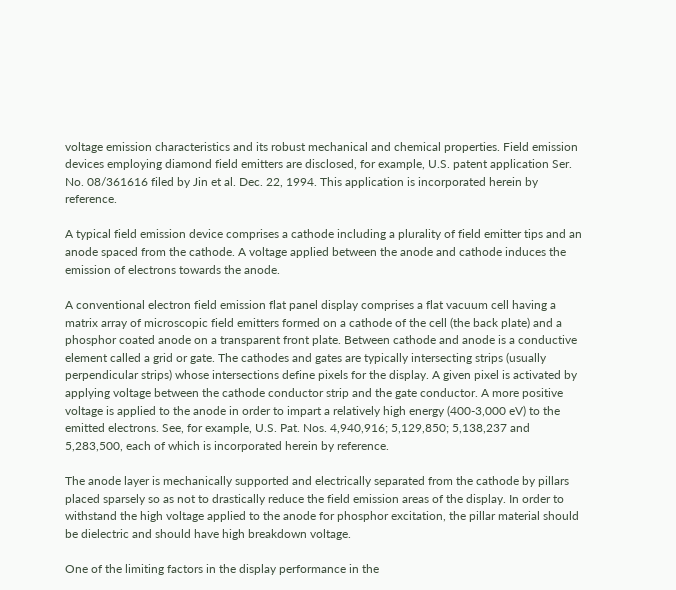voltage emission characteristics and its robust mechanical and chemical properties. Field emission devices employing diamond field emitters are disclosed, for example, U.S. patent application Ser. No. 08/361616 filed by Jin et al. Dec. 22, 1994. This application is incorporated herein by reference.

A typical field emission device comprises a cathode including a plurality of field emitter tips and an anode spaced from the cathode. A voltage applied between the anode and cathode induces the emission of electrons towards the anode.

A conventional electron field emission flat panel display comprises a flat vacuum cell having a matrix array of microscopic field emitters formed on a cathode of the cell (the back plate) and a phosphor coated anode on a transparent front plate. Between cathode and anode is a conductive element called a grid or gate. The cathodes and gates are typically intersecting strips (usually perpendicular strips) whose intersections define pixels for the display. A given pixel is activated by applying voltage between the cathode conductor strip and the gate conductor. A more positive voltage is applied to the anode in order to impart a relatively high energy (400-3,000 eV) to the emitted electrons. See, for example, U.S. Pat. Nos. 4,940,916; 5,129,850; 5,138,237 and 5,283,500, each of which is incorporated herein by reference.

The anode layer is mechanically supported and electrically separated from the cathode by pillars placed sparsely so as not to drastically reduce the field emission areas of the display. In order to withstand the high voltage applied to the anode for phosphor excitation, the pillar material should be dielectric and should have high breakdown voltage.

One of the limiting factors in the display performance in the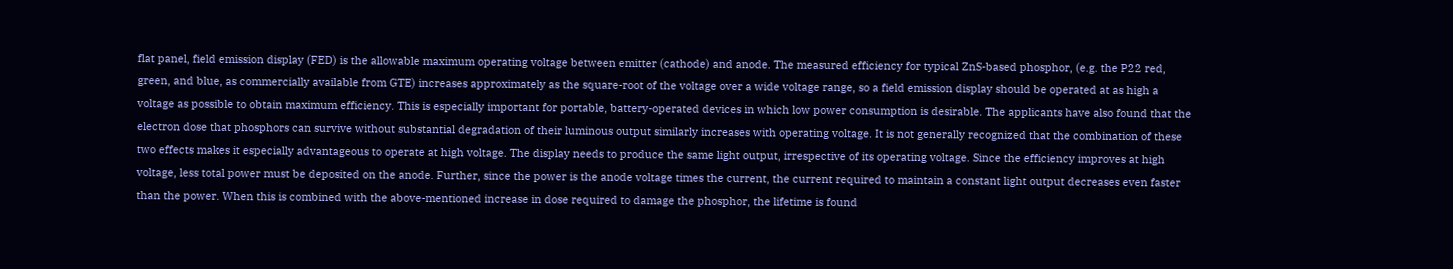flat panel, field emission display (FED) is the allowable maximum operating voltage between emitter (cathode) and anode. The measured efficiency for typical ZnS-based phosphor, (e.g. the P22 red, green, and blue, as commercially available from GTE) increases approximately as the square-root of the voltage over a wide voltage range, so a field emission display should be operated at as high a voltage as possible to obtain maximum efficiency. This is especially important for portable, battery-operated devices in which low power consumption is desirable. The applicants have also found that the electron dose that phosphors can survive without substantial degradation of their luminous output similarly increases with operating voltage. It is not generally recognized that the combination of these two effects makes it especially advantageous to operate at high voltage. The display needs to produce the same light output, irrespective of its operating voltage. Since the efficiency improves at high voltage, less total power must be deposited on the anode. Further, since the power is the anode voltage times the current, the current required to maintain a constant light output decreases even faster than the power. When this is combined with the above-mentioned increase in dose required to damage the phosphor, the lifetime is found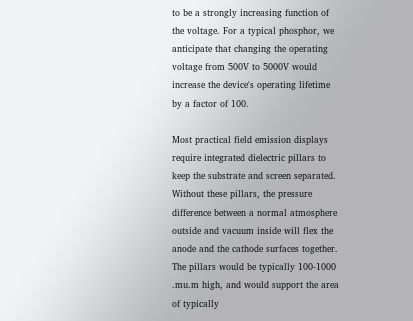to be a strongly increasing function of the voltage. For a typical phosphor, we anticipate that changing the operating voltage from 500V to 5000V would increase the device's operating lifetime by a factor of 100.

Most practical field emission displays require integrated dielectric pillars to keep the substrate and screen separated. Without these pillars, the pressure difference between a normal atmosphere outside and vacuum inside will flex the anode and the cathode surfaces together. The pillars would be typically 100-1000 .mu.m high, and would support the area of typically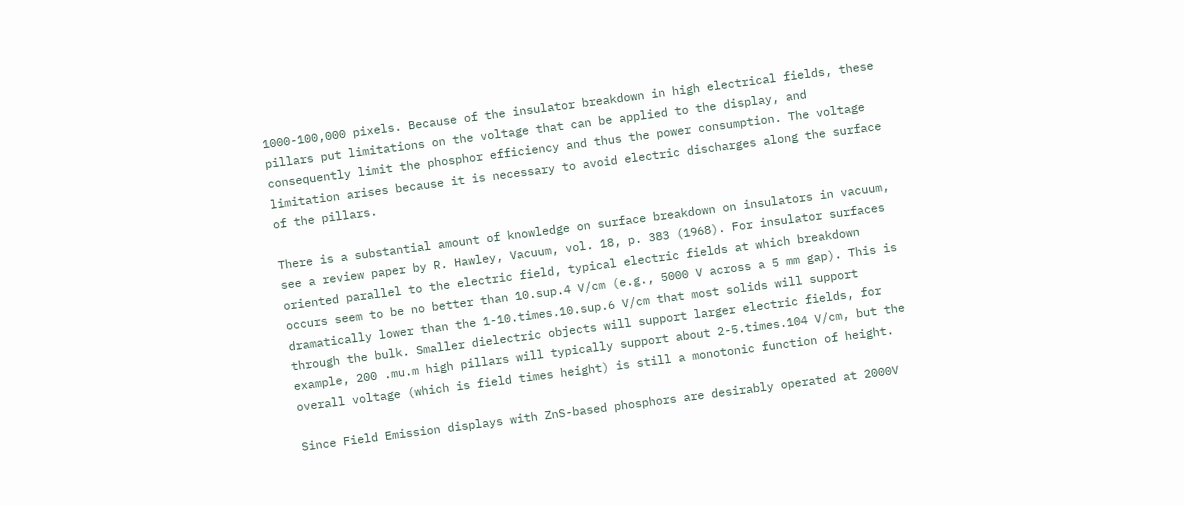1000-100,000 pixels. Because of the insulator breakdown in high electrical fields, these pillars put limitations on the voltage that can be applied to the display, and consequently limit the phosphor efficiency and thus the power consumption. The voltage limitation arises because it is necessary to avoid electric discharges along the surface of the pillars.

There is a substantial amount of knowledge on surface breakdown on insulators in vacuum, see a review paper by R. Hawley, Vacuum, vol. 18, p. 383 (1968). For insulator surfaces oriented parallel to the electric field, typical electric fields at which breakdown occurs seem to be no better than 10.sup.4 V/cm (e.g., 5000 V across a 5 mm gap). This is dramatically lower than the 1-10.times.10.sup.6 V/cm that most solids will support through the bulk. Smaller dielectric objects will support larger electric fields, for example, 200 .mu.m high pillars will typically support about 2-5.times.104 V/cm, but the overall voltage (which is field times height) is still a monotonic function of height.

Since Field Emission displays with ZnS-based phosphors are desirably operated at 2000V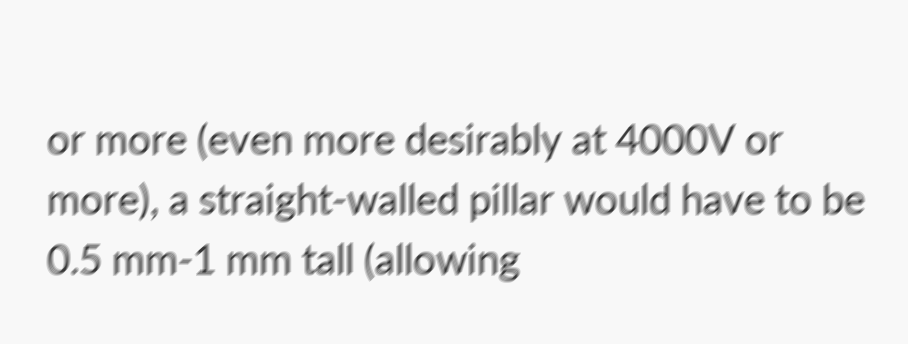or more (even more desirably at 4000V or more), a straight-walled pillar would have to be 0.5 mm-1 mm tall (allowing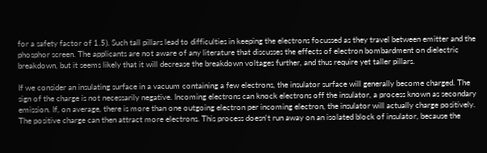for a safety factor of 1.5). Such tall pillars lead to difficulties in keeping the electrons focussed as they travel between emitter and the phosphor screen. The applicants are not aware of any literature that discusses the effects of electron bombardment on dielectric breakdown, but it seems likely that it will decrease the breakdown voltages further, and thus require yet taller pillars.

If we consider an insulating surface in a vacuum containing a few electrons, the insulator surface will generally become charged. The sign of the charge is not necessarily negative. Incoming electrons can knock electrons off the insulator, a process known as secondary emission. If, on average, there is more than one outgoing electron per incoming electron, the insulator will actually charge positively. The positive charge can then attract more electrons. This process doesn't run away on an isolated block of insulator, because the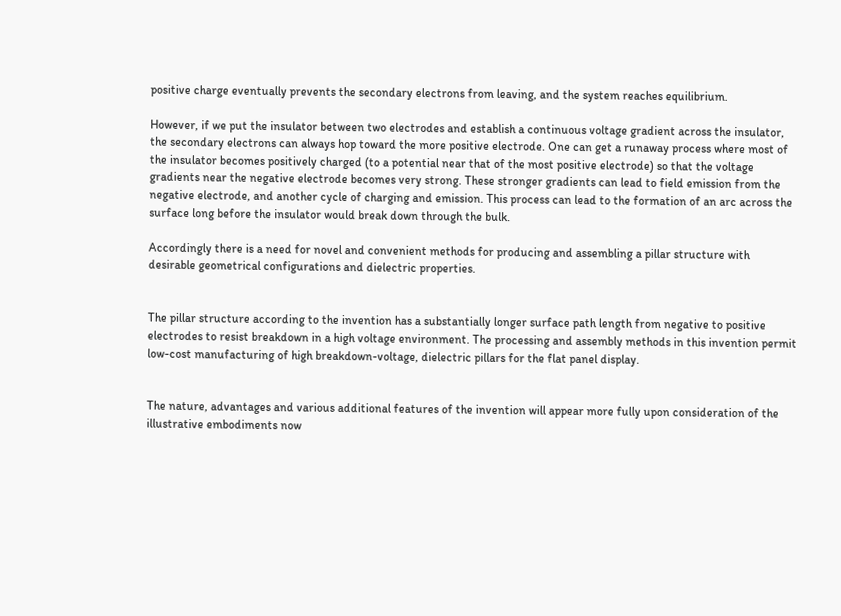positive charge eventually prevents the secondary electrons from leaving, and the system reaches equilibrium.

However, if we put the insulator between two electrodes and establish a continuous voltage gradient across the insulator, the secondary electrons can always hop toward the more positive electrode. One can get a runaway process where most of the insulator becomes positively charged (to a potential near that of the most positive electrode) so that the voltage gradients near the negative electrode becomes very strong. These stronger gradients can lead to field emission from the negative electrode, and another cycle of charging and emission. This process can lead to the formation of an arc across the surface long before the insulator would break down through the bulk.

Accordingly there is a need for novel and convenient methods for producing and assembling a pillar structure with desirable geometrical configurations and dielectric properties.


The pillar structure according to the invention has a substantially longer surface path length from negative to positive electrodes to resist breakdown in a high voltage environment. The processing and assembly methods in this invention permit low-cost manufacturing of high breakdown-voltage, dielectric pillars for the flat panel display.


The nature, advantages and various additional features of the invention will appear more fully upon consideration of the illustrative embodiments now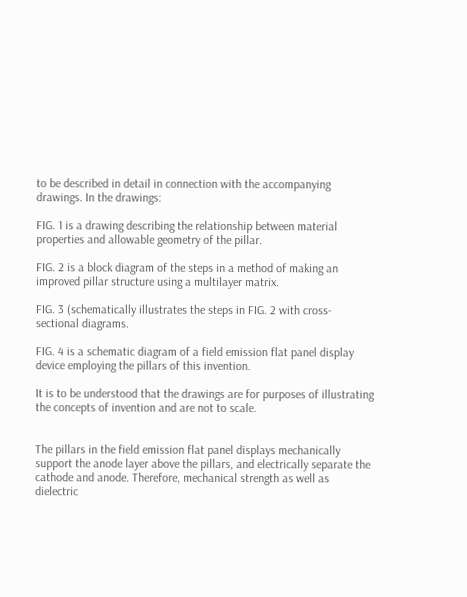to be described in detail in connection with the accompanying drawings. In the drawings:

FIG. 1 is a drawing describing the relationship between material properties and allowable geometry of the pillar.

FIG. 2 is a block diagram of the steps in a method of making an improved pillar structure using a multilayer matrix.

FIG. 3 (schematically illustrates the steps in FIG. 2 with cross-sectional diagrams.

FIG. 4 is a schematic diagram of a field emission flat panel display device employing the pillars of this invention.

It is to be understood that the drawings are for purposes of illustrating the concepts of invention and are not to scale.


The pillars in the field emission flat panel displays mechanically support the anode layer above the pillars, and electrically separate the cathode and anode. Therefore, mechanical strength as well as dielectric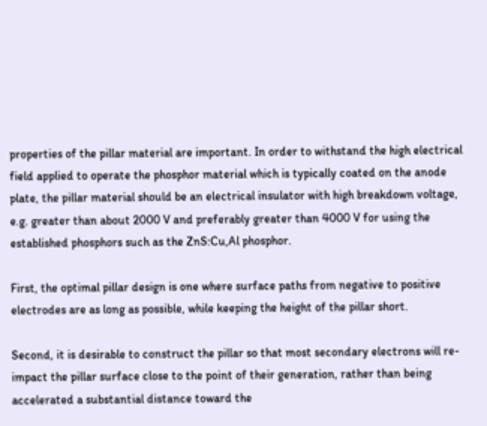properties of the pillar material are important. In order to withstand the high electrical field applied to operate the phosphor material which is typically coated on the anode plate, the pillar material should be an electrical insulator with high breakdown voltage, e.g. greater than about 2000 V and preferably greater than 4000 V for using the established phosphors such as the ZnS:Cu,Al phosphor.

First, the optimal pillar design is one where surface paths from negative to positive electrodes are as long as possible, while keeping the height of the pillar short.

Second, it is desirable to construct the pillar so that most secondary electrons will re-impact the pillar surface close to the point of their generation, rather than being accelerated a substantial distance toward the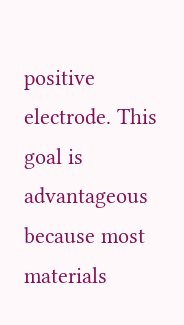positive electrode. This goal is advantageous because most materials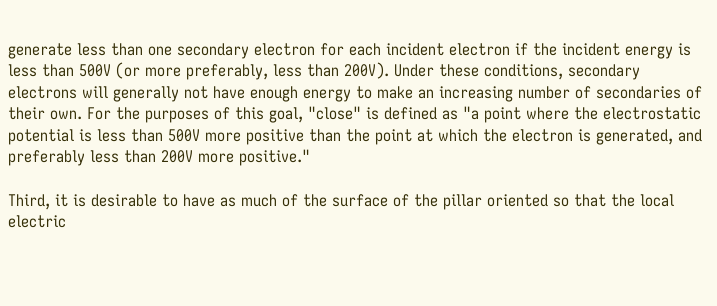generate less than one secondary electron for each incident electron if the incident energy is less than 500V (or more preferably, less than 200V). Under these conditions, secondary electrons will generally not have enough energy to make an increasing number of secondaries of their own. For the purposes of this goal, "close" is defined as "a point where the electrostatic potential is less than 500V more positive than the point at which the electron is generated, and preferably less than 200V more positive."

Third, it is desirable to have as much of the surface of the pillar oriented so that the local electric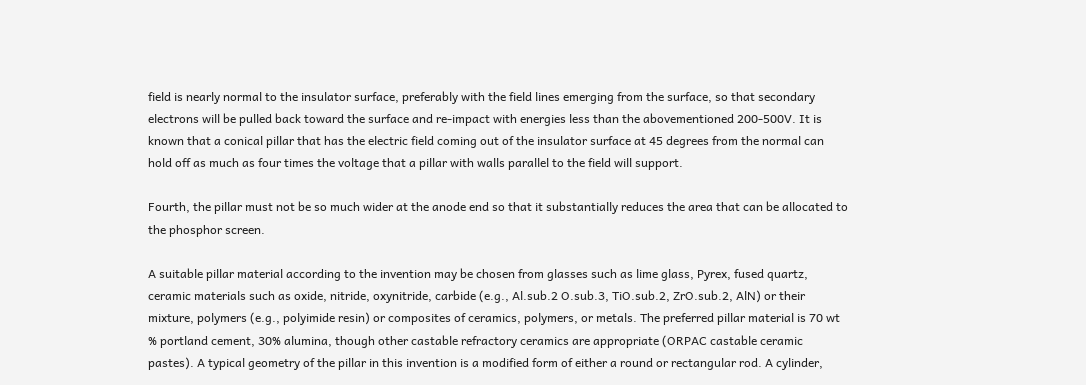field is nearly normal to the insulator surface, preferably with the field lines emerging from the surface, so that secondary electrons will be pulled back toward the surface and re-impact with energies less than the abovementioned 200-500V. It is known that a conical pillar that has the electric field coming out of the insulator surface at 45 degrees from the normal can hold off as much as four times the voltage that a pillar with walls parallel to the field will support.

Fourth, the pillar must not be so much wider at the anode end so that it substantially reduces the area that can be allocated to the phosphor screen.

A suitable pillar material according to the invention may be chosen from glasses such as lime glass, Pyrex, fused quartz, ceramic materials such as oxide, nitride, oxynitride, carbide (e.g., Al.sub.2 O.sub.3, TiO.sub.2, ZrO.sub.2, AlN) or their mixture, polymers (e.g., polyimide resin) or composites of ceramics, polymers, or metals. The preferred pillar material is 70 wt % portland cement, 30% alumina, though other castable refractory ceramics are appropriate (ORPAC castable ceramic pastes). A typical geometry of the pillar in this invention is a modified form of either a round or rectangular rod. A cylinder,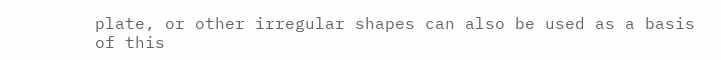plate, or other irregular shapes can also be used as a basis of this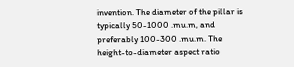invention. The diameter of the pillar is typically 50-1000 .mu.m, and preferably 100-300 .mu.m. The height-to-diameter aspect ratio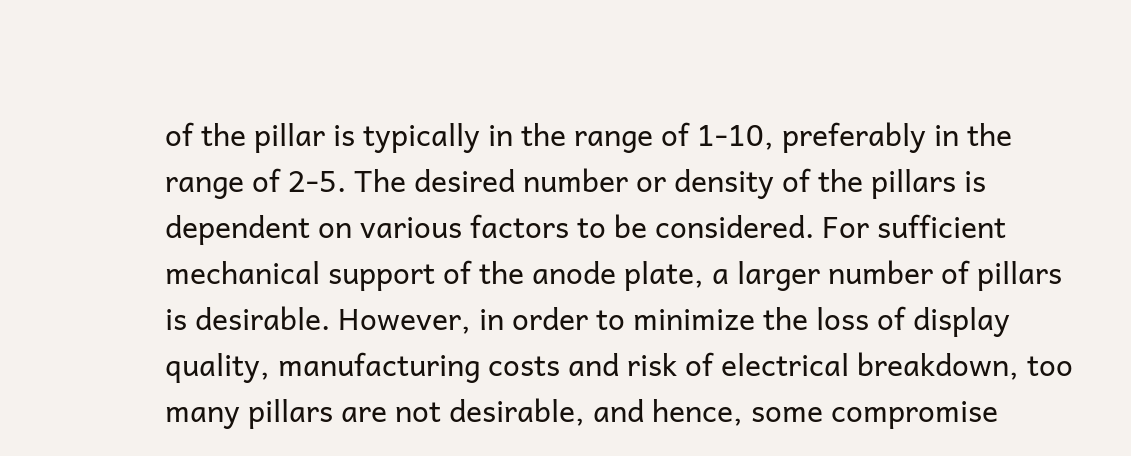of the pillar is typically in the range of 1-10, preferably in the range of 2-5. The desired number or density of the pillars is dependent on various factors to be considered. For sufficient mechanical support of the anode plate, a larger number of pillars is desirable. However, in order to minimize the loss of display quality, manufacturing costs and risk of electrical breakdown, too many pillars are not desirable, and hence, some compromise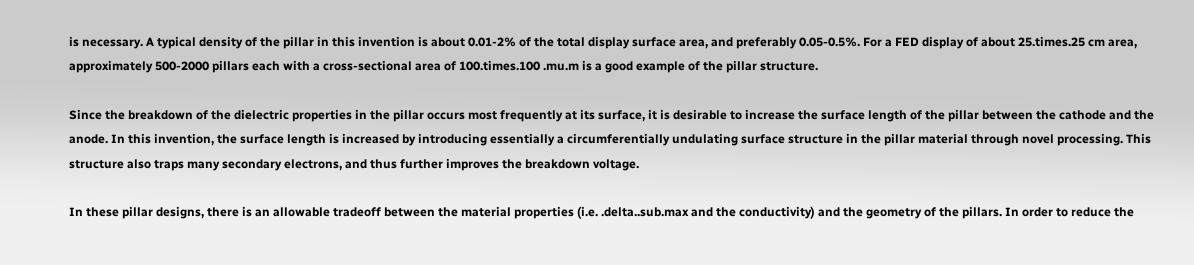is necessary. A typical density of the pillar in this invention is about 0.01-2% of the total display surface area, and preferably 0.05-0.5%. For a FED display of about 25.times.25 cm area, approximately 500-2000 pillars each with a cross-sectional area of 100.times.100 .mu.m is a good example of the pillar structure.

Since the breakdown of the dielectric properties in the pillar occurs most frequently at its surface, it is desirable to increase the surface length of the pillar between the cathode and the anode. In this invention, the surface length is increased by introducing essentially a circumferentially undulating surface structure in the pillar material through novel processing. This structure also traps many secondary electrons, and thus further improves the breakdown voltage.

In these pillar designs, there is an allowable tradeoff between the material properties (i.e. .delta..sub.max and the conductivity) and the geometry of the pillars. In order to reduce the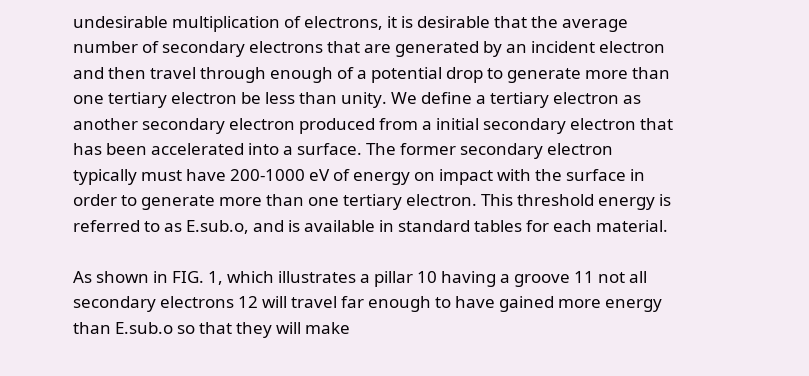undesirable multiplication of electrons, it is desirable that the average number of secondary electrons that are generated by an incident electron and then travel through enough of a potential drop to generate more than one tertiary electron be less than unity. We define a tertiary electron as another secondary electron produced from a initial secondary electron that has been accelerated into a surface. The former secondary electron typically must have 200-1000 eV of energy on impact with the surface in order to generate more than one tertiary electron. This threshold energy is referred to as E.sub.o, and is available in standard tables for each material.

As shown in FIG. 1, which illustrates a pillar 10 having a groove 11 not all secondary electrons 12 will travel far enough to have gained more energy than E.sub.o so that they will make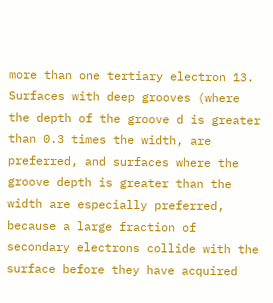more than one tertiary electron 13. Surfaces with deep grooves (where the depth of the groove d is greater than 0.3 times the width, are preferred, and surfaces where the groove depth is greater than the width are especially preferred, because a large fraction of secondary electrons collide with the surface before they have acquired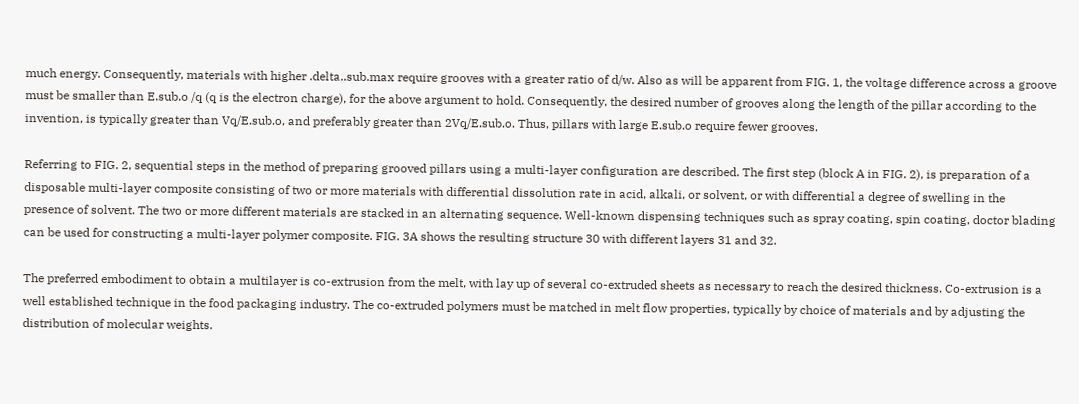much energy. Consequently, materials with higher .delta..sub.max require grooves with a greater ratio of d/w. Also as will be apparent from FIG. 1, the voltage difference across a groove must be smaller than E.sub.o /q (q is the electron charge), for the above argument to hold. Consequently, the desired number of grooves along the length of the pillar according to the invention, is typically greater than Vq/E.sub.o, and preferably greater than 2Vq/E.sub.o. Thus, pillars with large E.sub.o require fewer grooves.

Referring to FIG. 2, sequential steps in the method of preparing grooved pillars using a multi-layer configuration are described. The first step (block A in FIG. 2), is preparation of a disposable multi-layer composite consisting of two or more materials with differential dissolution rate in acid, alkali, or solvent, or with differential a degree of swelling in the presence of solvent. The two or more different materials are stacked in an alternating sequence. Well-known dispensing techniques such as spray coating, spin coating, doctor blading can be used for constructing a multi-layer polymer composite. FIG. 3A shows the resulting structure 30 with different layers 31 and 32.

The preferred embodiment to obtain a multilayer is co-extrusion from the melt, with lay up of several co-extruded sheets as necessary to reach the desired thickness. Co-extrusion is a well established technique in the food packaging industry. The co-extruded polymers must be matched in melt flow properties, typically by choice of materials and by adjusting the distribution of molecular weights.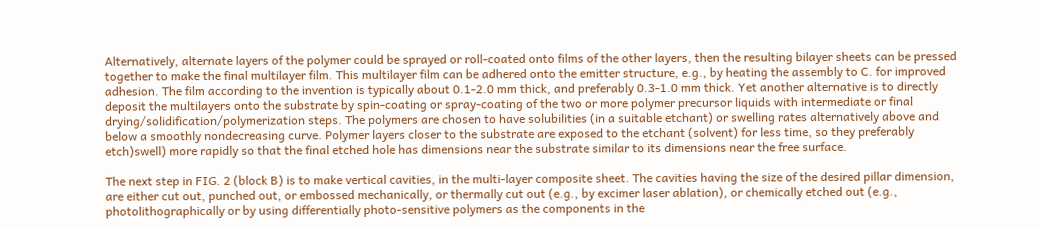Alternatively, alternate layers of the polymer could be sprayed or roll-coated onto films of the other layers, then the resulting bilayer sheets can be pressed together to make the final multilayer film. This multilayer film can be adhered onto the emitter structure, e.g., by heating the assembly to C. for improved adhesion. The film according to the invention is typically about 0.1-2.0 mm thick, and preferably 0.3-1.0 mm thick. Yet another alternative is to directly deposit the multilayers onto the substrate by spin-coating or spray-coating of the two or more polymer precursor liquids with intermediate or final drying/solidification/polymerization steps. The polymers are chosen to have solubilities (in a suitable etchant) or swelling rates alternatively above and below a smoothly nondecreasing curve. Polymer layers closer to the substrate are exposed to the etchant (solvent) for less time, so they preferably etch)swell) more rapidly so that the final etched hole has dimensions near the substrate similar to its dimensions near the free surface.

The next step in FIG. 2 (block B) is to make vertical cavities, in the multi-layer composite sheet. The cavities having the size of the desired pillar dimension, are either cut out, punched out, or embossed mechanically, or thermally cut out (e.g., by excimer laser ablation), or chemically etched out (e.g., photolithographically or by using differentially photo-sensitive polymers as the components in the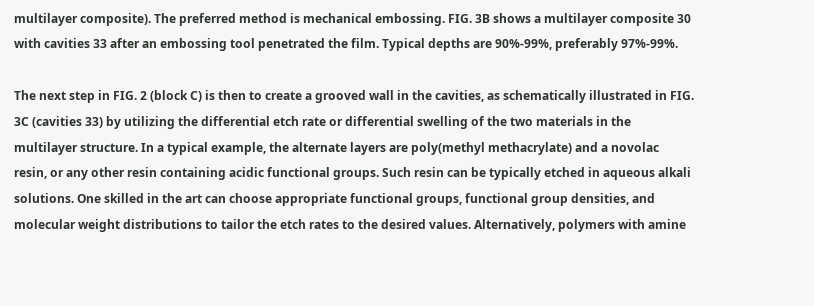multilayer composite). The preferred method is mechanical embossing. FIG. 3B shows a multilayer composite 30 with cavities 33 after an embossing tool penetrated the film. Typical depths are 90%-99%, preferably 97%-99%.

The next step in FIG. 2 (block C) is then to create a grooved wall in the cavities, as schematically illustrated in FIG. 3C (cavities 33) by utilizing the differential etch rate or differential swelling of the two materials in the multilayer structure. In a typical example, the alternate layers are poly(methyl methacrylate) and a novolac resin, or any other resin containing acidic functional groups. Such resin can be typically etched in aqueous alkali solutions. One skilled in the art can choose appropriate functional groups, functional group densities, and molecular weight distributions to tailor the etch rates to the desired values. Alternatively, polymers with amine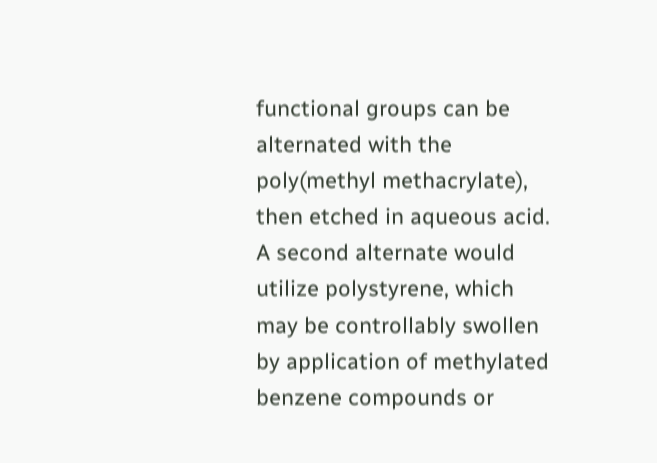functional groups can be alternated with the poly(methyl methacrylate), then etched in aqueous acid. A second alternate would utilize polystyrene, which may be controllably swollen by application of methylated benzene compounds or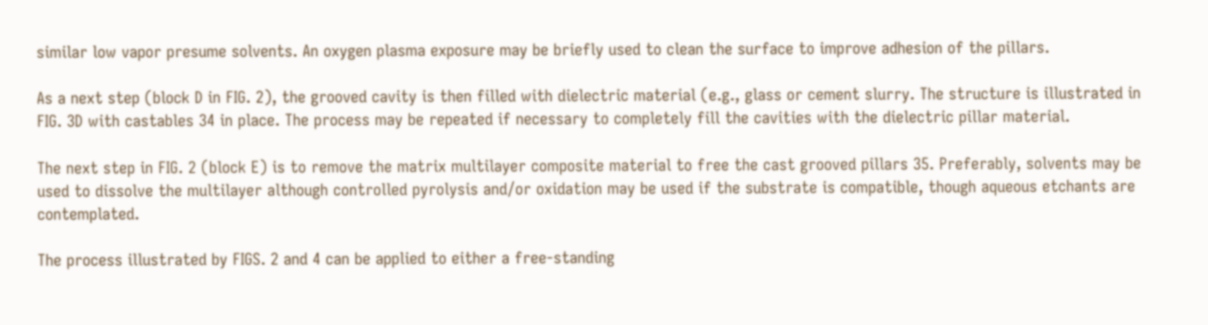similar low vapor presume solvents. An oxygen plasma exposure may be briefly used to clean the surface to improve adhesion of the pillars.

As a next step (block D in FIG. 2), the grooved cavity is then filled with dielectric material (e.g., glass or cement slurry. The structure is illustrated in FIG. 3D with castables 34 in place. The process may be repeated if necessary to completely fill the cavities with the dielectric pillar material.

The next step in FIG. 2 (block E) is to remove the matrix multilayer composite material to free the cast grooved pillars 35. Preferably, solvents may be used to dissolve the multilayer although controlled pyrolysis and/or oxidation may be used if the substrate is compatible, though aqueous etchants are contemplated.

The process illustrated by FIGS. 2 and 4 can be applied to either a free-standing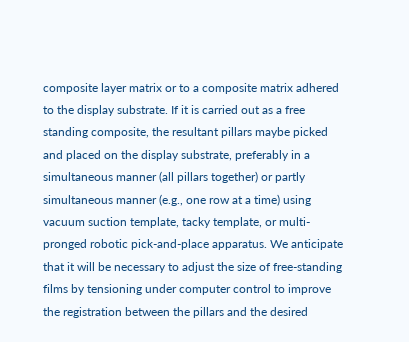composite layer matrix or to a composite matrix adhered to the display substrate. If it is carried out as a free standing composite, the resultant pillars maybe picked and placed on the display substrate, preferably in a simultaneous manner (all pillars together) or partly simultaneous manner (e.g., one row at a time) using vacuum suction template, tacky template, or multi-pronged robotic pick-and-place apparatus. We anticipate that it will be necessary to adjust the size of free-standing films by tensioning under computer control to improve the registration between the pillars and the desired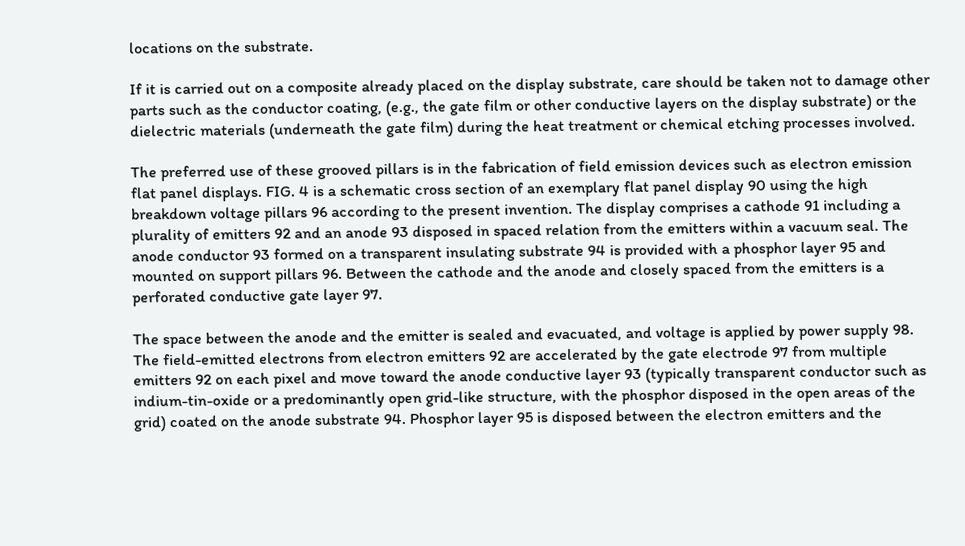locations on the substrate.

If it is carried out on a composite already placed on the display substrate, care should be taken not to damage other parts such as the conductor coating, (e.g., the gate film or other conductive layers on the display substrate) or the dielectric materials (underneath the gate film) during the heat treatment or chemical etching processes involved.

The preferred use of these grooved pillars is in the fabrication of field emission devices such as electron emission flat panel displays. FIG. 4 is a schematic cross section of an exemplary flat panel display 90 using the high breakdown voltage pillars 96 according to the present invention. The display comprises a cathode 91 including a plurality of emitters 92 and an anode 93 disposed in spaced relation from the emitters within a vacuum seal. The anode conductor 93 formed on a transparent insulating substrate 94 is provided with a phosphor layer 95 and mounted on support pillars 96. Between the cathode and the anode and closely spaced from the emitters is a perforated conductive gate layer 97.

The space between the anode and the emitter is sealed and evacuated, and voltage is applied by power supply 98. The field-emitted electrons from electron emitters 92 are accelerated by the gate electrode 97 from multiple emitters 92 on each pixel and move toward the anode conductive layer 93 (typically transparent conductor such as indium-tin-oxide or a predominantly open grid-like structure, with the phosphor disposed in the open areas of the grid) coated on the anode substrate 94. Phosphor layer 95 is disposed between the electron emitters and the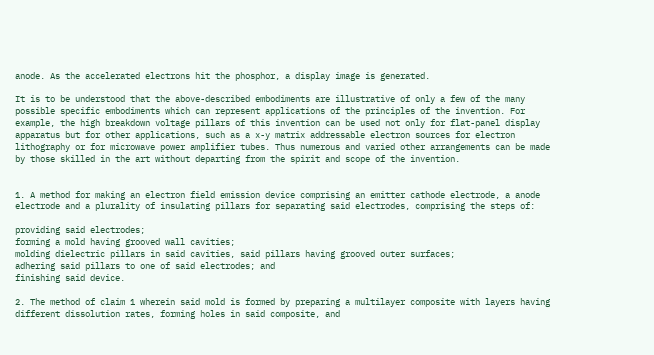anode. As the accelerated electrons hit the phosphor, a display image is generated.

It is to be understood that the above-described embodiments are illustrative of only a few of the many possible specific embodiments which can represent applications of the principles of the invention. For example, the high breakdown voltage pillars of this invention can be used not only for flat-panel display apparatus but for other applications, such as a x-y matrix addressable electron sources for electron lithography or for microwave power amplifier tubes. Thus numerous and varied other arrangements can be made by those skilled in the art without departing from the spirit and scope of the invention.


1. A method for making an electron field emission device comprising an emitter cathode electrode, a anode electrode and a plurality of insulating pillars for separating said electrodes, comprising the steps of:

providing said electrodes;
forming a mold having grooved wall cavities;
molding dielectric pillars in said cavities, said pillars having grooved outer surfaces;
adhering said pillars to one of said electrodes; and
finishing said device.

2. The method of claim 1 wherein said mold is formed by preparing a multilayer composite with layers having different dissolution rates, forming holes in said composite, and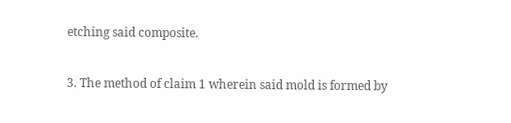etching said composite.

3. The method of claim 1 wherein said mold is formed by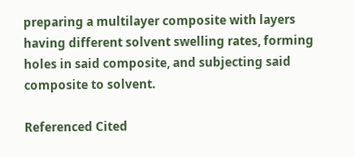preparing a multilayer composite with layers having different solvent swelling rates, forming holes in said composite, and subjecting said composite to solvent.

Referenced Cited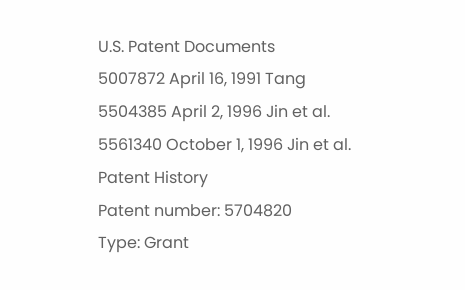U.S. Patent Documents
5007872 April 16, 1991 Tang
5504385 April 2, 1996 Jin et al.
5561340 October 1, 1996 Jin et al.
Patent History
Patent number: 5704820
Type: Grant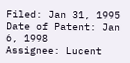Filed: Jan 31, 1995
Date of Patent: Jan 6, 1998
Assignee: Lucent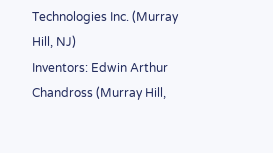Technologies Inc. (Murray Hill, NJ)
Inventors: Edwin Arthur Chandross (Murray Hill,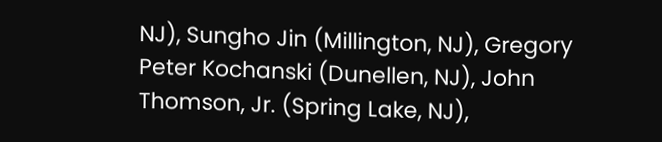NJ), Sungho Jin (Millington, NJ), Gregory Peter Kochanski (Dunellen, NJ), John Thomson, Jr. (Spring Lake, NJ),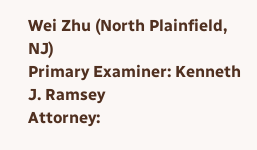Wei Zhu (North Plainfield, NJ)
Primary Examiner: Kenneth J. Ramsey
Attorney: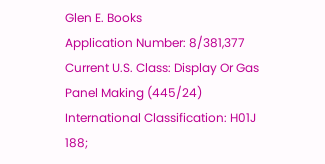Glen E. Books
Application Number: 8/381,377
Current U.S. Class: Display Or Gas Panel Making (445/24)
International Classification: H01J 188;